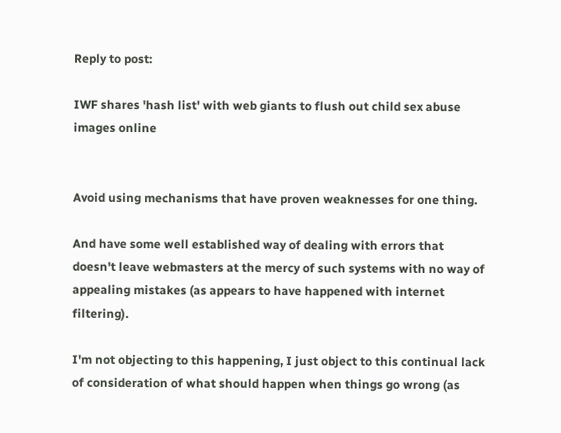Reply to post:

IWF shares 'hash list' with web giants to flush out child sex abuse images online


Avoid using mechanisms that have proven weaknesses for one thing.

And have some well established way of dealing with errors that doesn't leave webmasters at the mercy of such systems with no way of appealing mistakes (as appears to have happened with internet filtering).

I'm not objecting to this happening, I just object to this continual lack of consideration of what should happen when things go wrong (as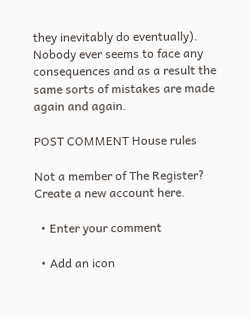they inevitably do eventually). Nobody ever seems to face any consequences and as a result the same sorts of mistakes are made again and again.

POST COMMENT House rules

Not a member of The Register? Create a new account here.

  • Enter your comment

  • Add an icon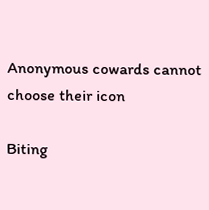Anonymous cowards cannot choose their icon

Biting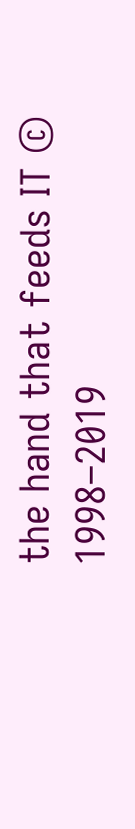the hand that feeds IT © 1998–2019